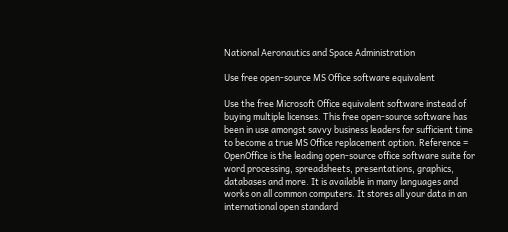National Aeronautics and Space Administration

Use free open-source MS Office software equivalent

Use the free Microsoft Office equivalent software instead of buying multiple licenses. This free open-source software has been in use amongst savvy business leaders for sufficient time to become a true MS Office replacement option. Reference = OpenOffice is the leading open-source office software suite for word processing, spreadsheets, presentations, graphics, databases and more. It is available in many languages and works on all common computers. It stores all your data in an international open standard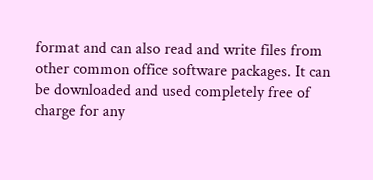format and can also read and write files from other common office software packages. It can be downloaded and used completely free of charge for any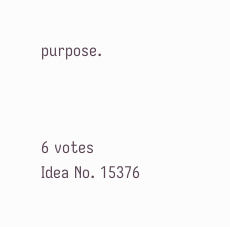purpose.



6 votes
Idea No. 15376